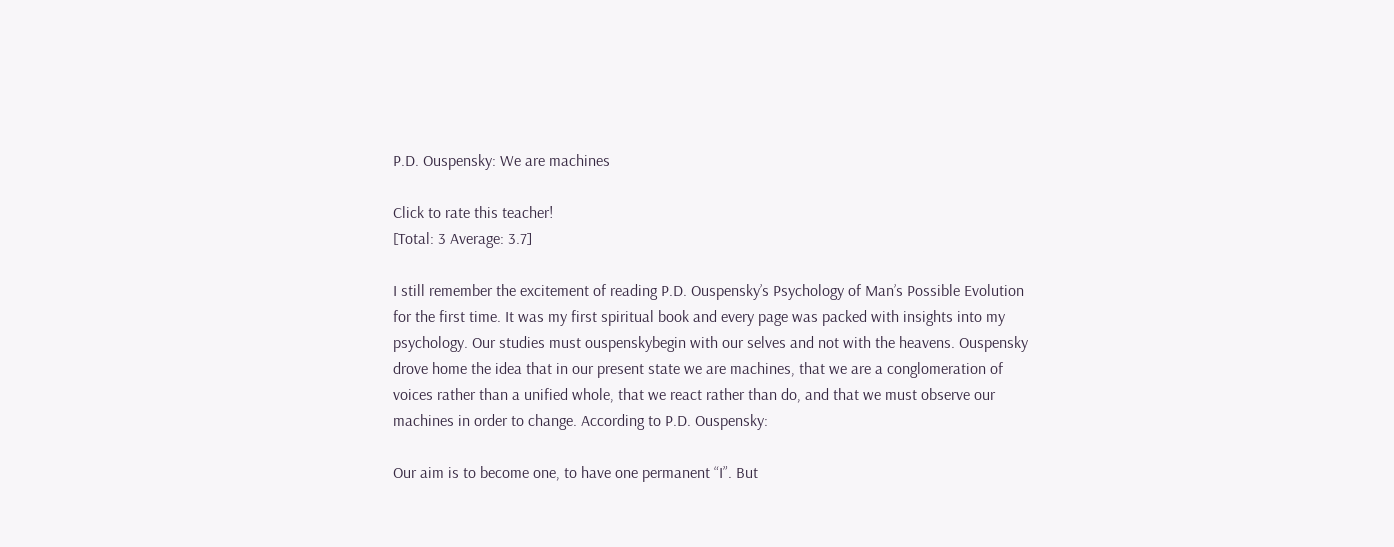P.D. Ouspensky: We are machines

Click to rate this teacher!
[Total: 3 Average: 3.7]

I still remember the excitement of reading P.D. Ouspensky’s Psychology of Man’s Possible Evolution for the first time. It was my first spiritual book and every page was packed with insights into my psychology. Our studies must ouspenskybegin with our selves and not with the heavens. Ouspensky drove home the idea that in our present state we are machines, that we are a conglomeration of voices rather than a unified whole, that we react rather than do, and that we must observe our machines in order to change. According to P.D. Ouspensky:

Our aim is to become one, to have one permanent “I”. But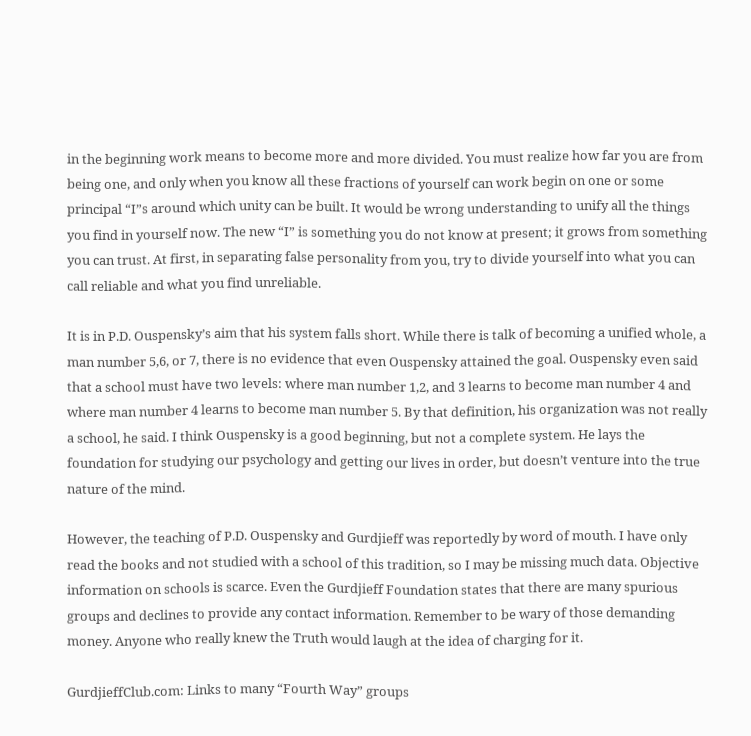in the beginning work means to become more and more divided. You must realize how far you are from being one, and only when you know all these fractions of yourself can work begin on one or some principal “I”s around which unity can be built. It would be wrong understanding to unify all the things you find in yourself now. The new “I” is something you do not know at present; it grows from something you can trust. At first, in separating false personality from you, try to divide yourself into what you can call reliable and what you find unreliable.

It is in P.D. Ouspensky’s aim that his system falls short. While there is talk of becoming a unified whole, a man number 5,6, or 7, there is no evidence that even Ouspensky attained the goal. Ouspensky even said that a school must have two levels: where man number 1,2, and 3 learns to become man number 4 and where man number 4 learns to become man number 5. By that definition, his organization was not really a school, he said. I think Ouspensky is a good beginning, but not a complete system. He lays the foundation for studying our psychology and getting our lives in order, but doesn’t venture into the true nature of the mind.

However, the teaching of P.D. Ouspensky and Gurdjieff was reportedly by word of mouth. I have only read the books and not studied with a school of this tradition, so I may be missing much data. Objective information on schools is scarce. Even the Gurdjieff Foundation states that there are many spurious groups and declines to provide any contact information. Remember to be wary of those demanding money. Anyone who really knew the Truth would laugh at the idea of charging for it.

GurdjieffClub.com: Links to many “Fourth Way” groups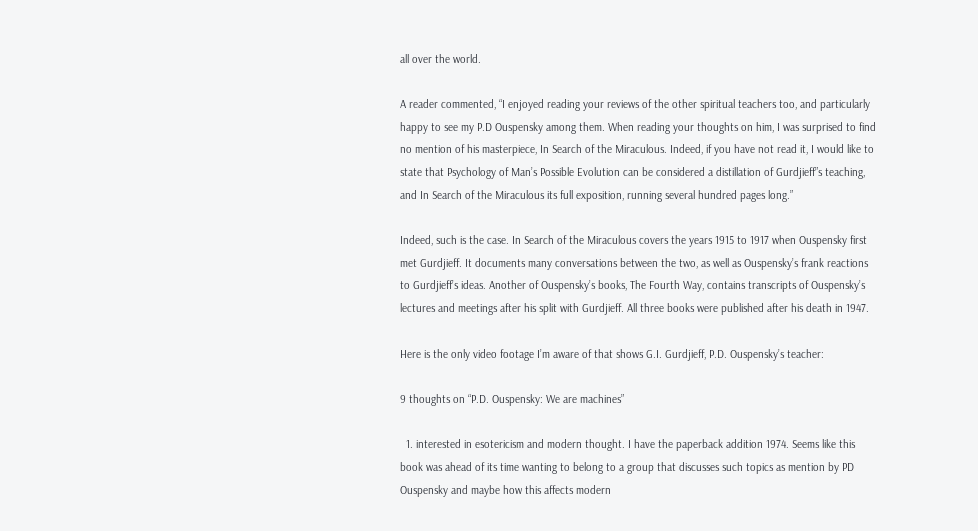all over the world.

A reader commented, “I enjoyed reading your reviews of the other spiritual teachers too, and particularly happy to see my P.D Ouspensky among them. When reading your thoughts on him, I was surprised to find no mention of his masterpiece, In Search of the Miraculous. Indeed, if you have not read it, I would like to state that Psychology of Man’s Possible Evolution can be considered a distillation of Gurdjieff”s teaching, and In Search of the Miraculous its full exposition, running several hundred pages long.”

Indeed, such is the case. In Search of the Miraculous covers the years 1915 to 1917 when Ouspensky first met Gurdjieff. It documents many conversations between the two, as well as Ouspensky’s frank reactions to Gurdjieff’s ideas. Another of Ouspensky’s books, The Fourth Way, contains transcripts of Ouspensky’s lectures and meetings after his split with Gurdjieff. All three books were published after his death in 1947.

Here is the only video footage I’m aware of that shows G.I. Gurdjieff, P.D. Ouspensky’s teacher:

9 thoughts on “P.D. Ouspensky: We are machines”

  1. interested in esotericism and modern thought. I have the paperback addition 1974. Seems like this book was ahead of its time wanting to belong to a group that discusses such topics as mention by PD Ouspensky and maybe how this affects modern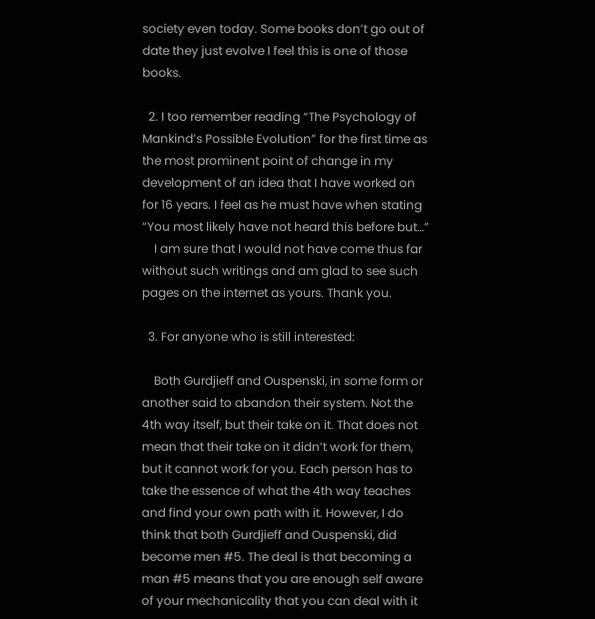society even today. Some books don’t go out of date they just evolve I feel this is one of those books.

  2. I too remember reading “The Psychology of Mankind’s Possible Evolution” for the first time as the most prominent point of change in my development of an idea that I have worked on for 16 years. I feel as he must have when stating “You most likely have not heard this before but…”
    I am sure that I would not have come thus far without such writings and am glad to see such pages on the internet as yours. Thank you.

  3. For anyone who is still interested:

    Both Gurdjieff and Ouspenski, in some form or another said to abandon their system. Not the 4th way itself, but their take on it. That does not mean that their take on it didn’t work for them, but it cannot work for you. Each person has to take the essence of what the 4th way teaches and find your own path with it. However, I do think that both Gurdjieff and Ouspenski, did become men #5. The deal is that becoming a man #5 means that you are enough self aware of your mechanicality that you can deal with it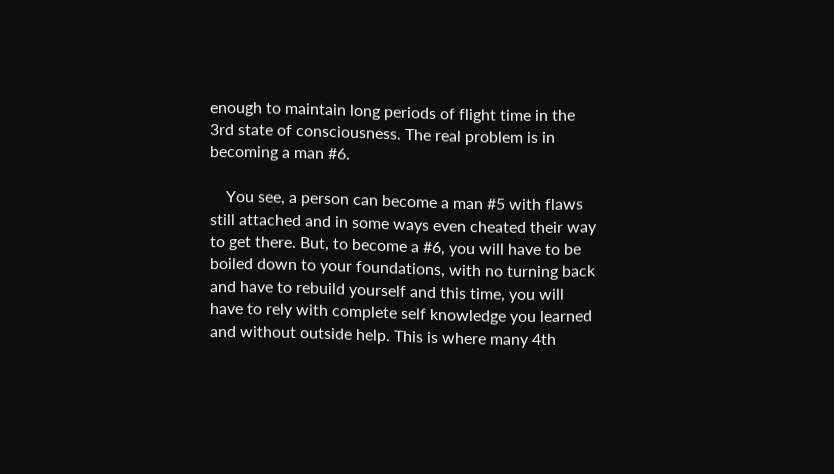enough to maintain long periods of flight time in the 3rd state of consciousness. The real problem is in becoming a man #6.

    You see, a person can become a man #5 with flaws still attached and in some ways even cheated their way to get there. But, to become a #6, you will have to be boiled down to your foundations, with no turning back and have to rebuild yourself and this time, you will have to rely with complete self knowledge you learned and without outside help. This is where many 4th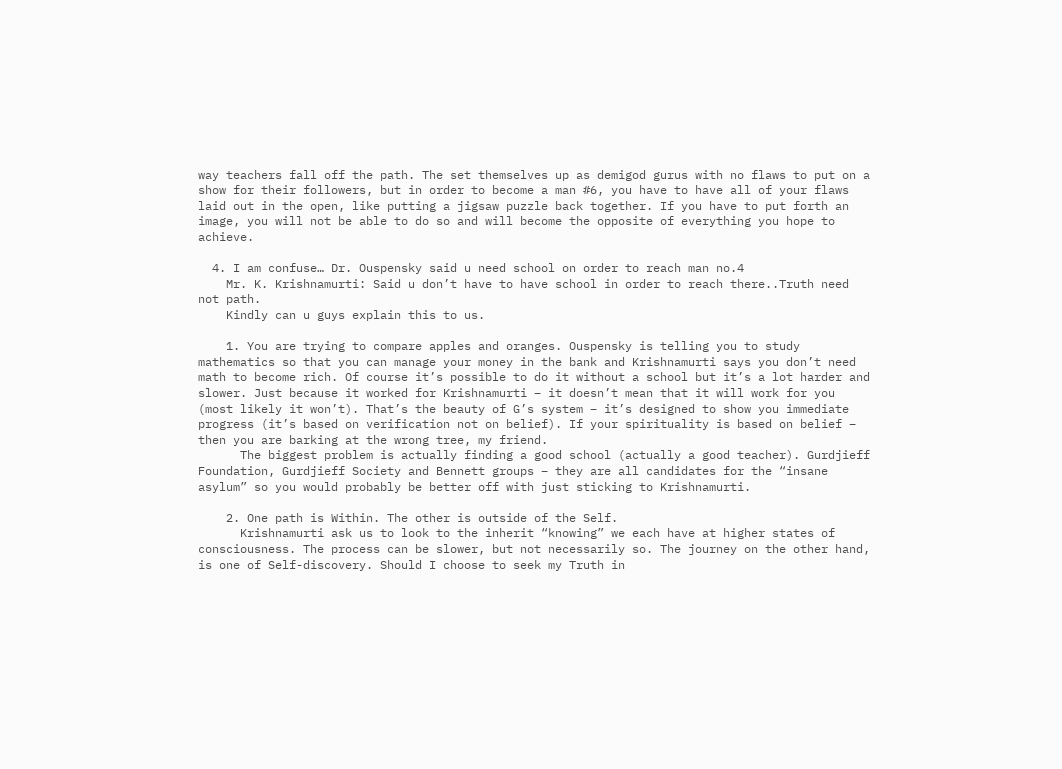way teachers fall off the path. The set themselves up as demigod gurus with no flaws to put on a show for their followers, but in order to become a man #6, you have to have all of your flaws laid out in the open, like putting a jigsaw puzzle back together. If you have to put forth an image, you will not be able to do so and will become the opposite of everything you hope to achieve.

  4. I am confuse… Dr. Ouspensky said u need school on order to reach man no.4
    Mr. K. Krishnamurti: Said u don’t have to have school in order to reach there..Truth need not path.
    Kindly can u guys explain this to us.

    1. You are trying to compare apples and oranges. Ouspensky is telling you to study mathematics so that you can manage your money in the bank and Krishnamurti says you don’t need math to become rich. Of course it’s possible to do it without a school but it’s a lot harder and slower. Just because it worked for Krishnamurti – it doesn’t mean that it will work for you (most likely it won’t). That’s the beauty of G’s system – it’s designed to show you immediate progress (it’s based on verification not on belief). If your spirituality is based on belief – then you are barking at the wrong tree, my friend.
      The biggest problem is actually finding a good school (actually a good teacher). Gurdjieff Foundation, Gurdjieff Society and Bennett groups – they are all candidates for the “insane asylum” so you would probably be better off with just sticking to Krishnamurti.

    2. One path is Within. The other is outside of the Self.
      Krishnamurti ask us to look to the inherit “knowing” we each have at higher states of consciousness. The process can be slower, but not necessarily so. The journey on the other hand, is one of Self-discovery. Should I choose to seek my Truth in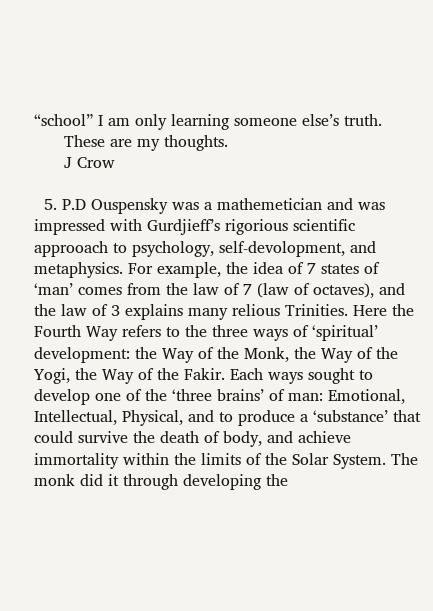“school” I am only learning someone else’s truth.
      These are my thoughts.
      J Crow

  5. P.D Ouspensky was a mathemetician and was impressed with Gurdjieff’s rigorious scientific approoach to psychology, self-devolopment, and metaphysics. For example, the idea of 7 states of ‘man’ comes from the law of 7 (law of octaves), and the law of 3 explains many relious Trinities. Here the Fourth Way refers to the three ways of ‘spiritual’ development: the Way of the Monk, the Way of the Yogi, the Way of the Fakir. Each ways sought to develop one of the ‘three brains’ of man: Emotional, Intellectual, Physical, and to produce a ‘substance’ that could survive the death of body, and achieve immortality within the limits of the Solar System. The monk did it through developing the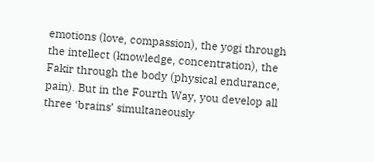emotions (love, compassion), the yogi through the intellect (knowledge, concentration), the Fakir through the body (physical endurance, pain). But in the Fourth Way, you develop all three ‘brains’ simultaneously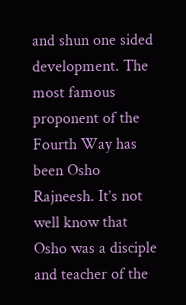and shun one sided development. The most famous proponent of the Fourth Way has been Osho Rajneesh. It’s not well know that Osho was a disciple and teacher of the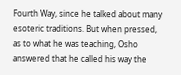Fourth Way, since he talked about many esoteric traditions. But when pressed, as to what he was teaching, Osho answered that he called his way the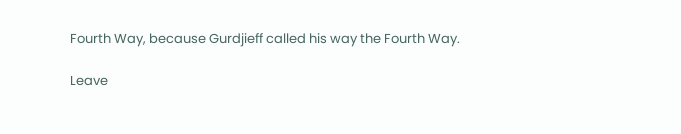Fourth Way, because Gurdjieff called his way the Fourth Way.

Leave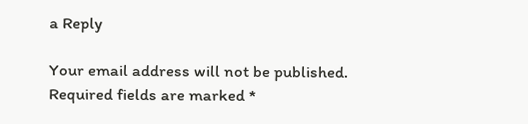a Reply

Your email address will not be published. Required fields are marked *